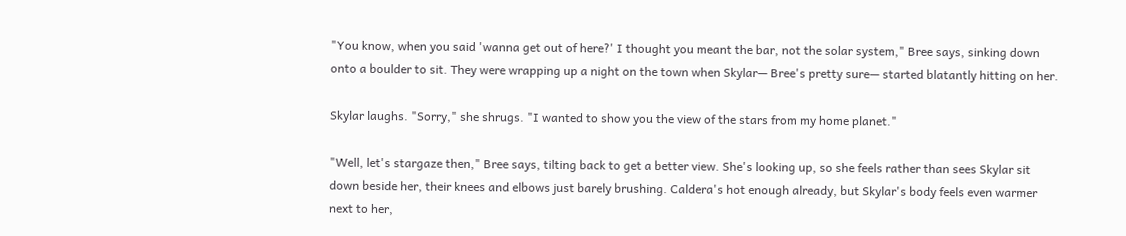"You know, when you said 'wanna get out of here?' I thought you meant the bar, not the solar system," Bree says, sinking down onto a boulder to sit. They were wrapping up a night on the town when Skylar— Bree's pretty sure— started blatantly hitting on her.

Skylar laughs. "Sorry," she shrugs. "I wanted to show you the view of the stars from my home planet."

"Well, let's stargaze then," Bree says, tilting back to get a better view. She's looking up, so she feels rather than sees Skylar sit down beside her, their knees and elbows just barely brushing. Caldera's hot enough already, but Skylar's body feels even warmer next to her,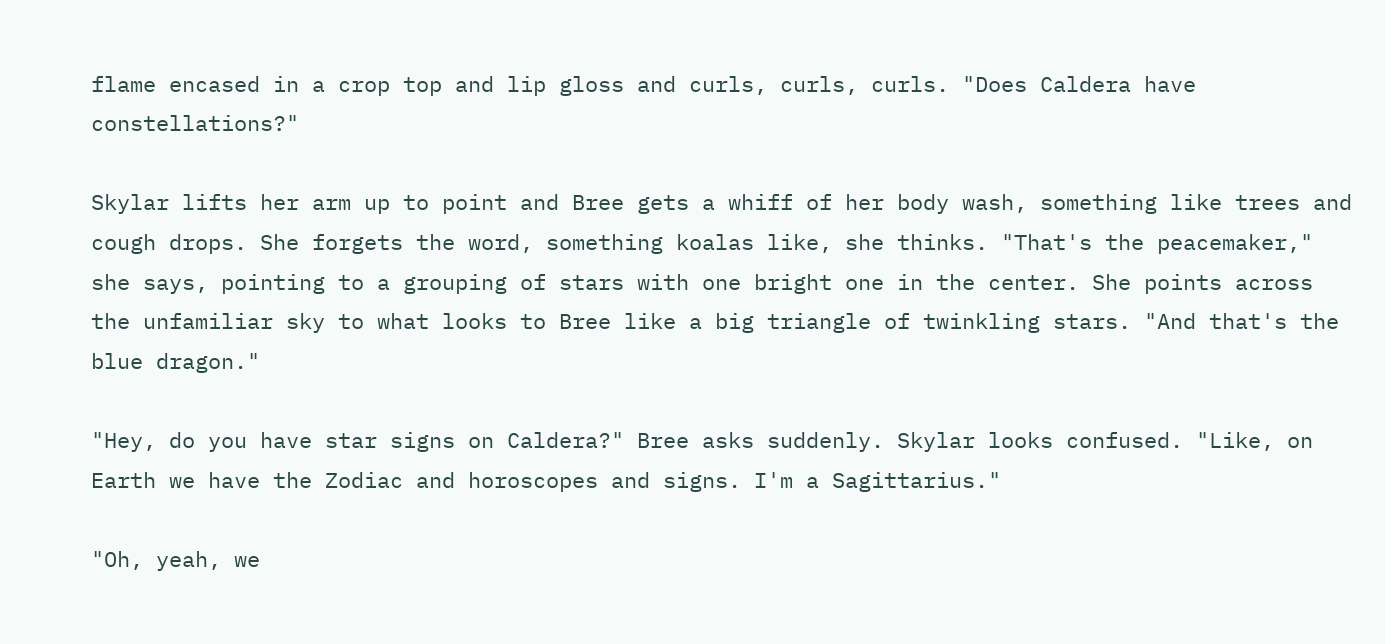flame encased in a crop top and lip gloss and curls, curls, curls. "Does Caldera have constellations?"

Skylar lifts her arm up to point and Bree gets a whiff of her body wash, something like trees and cough drops. She forgets the word, something koalas like, she thinks. "That's the peacemaker," she says, pointing to a grouping of stars with one bright one in the center. She points across the unfamiliar sky to what looks to Bree like a big triangle of twinkling stars. "And that's the blue dragon."

"Hey, do you have star signs on Caldera?" Bree asks suddenly. Skylar looks confused. "Like, on Earth we have the Zodiac and horoscopes and signs. I'm a Sagittarius."

"Oh, yeah, we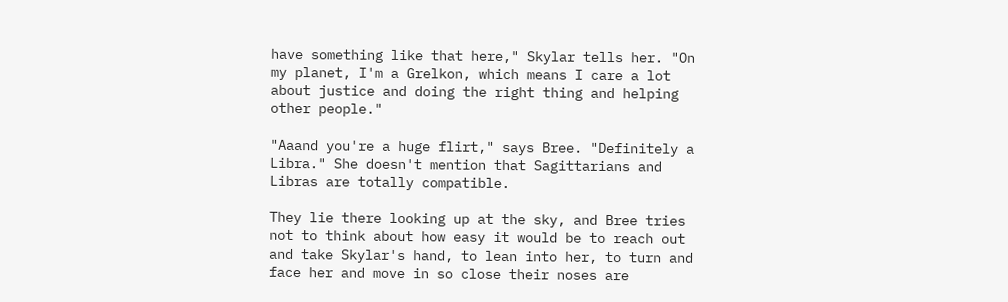have something like that here," Skylar tells her. "On my planet, I'm a Grelkon, which means I care a lot about justice and doing the right thing and helping other people."

"Aaand you're a huge flirt," says Bree. "Definitely a Libra." She doesn't mention that Sagittarians and Libras are totally compatible.

They lie there looking up at the sky, and Bree tries not to think about how easy it would be to reach out and take Skylar's hand, to lean into her, to turn and face her and move in so close their noses are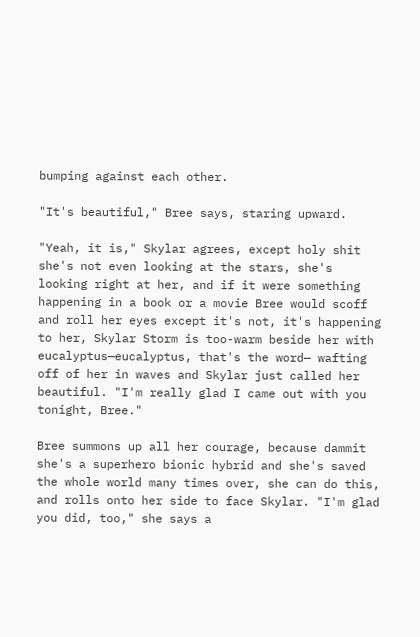bumping against each other.

"It's beautiful," Bree says, staring upward.

"Yeah, it is," Skylar agrees, except holy shit she's not even looking at the stars, she's looking right at her, and if it were something happening in a book or a movie Bree would scoff and roll her eyes except it's not, it's happening to her, Skylar Storm is too-warm beside her with eucalyptus—eucalyptus, that's the word— wafting off of her in waves and Skylar just called her beautiful. "I'm really glad I came out with you tonight, Bree."

Bree summons up all her courage, because dammit she's a superhero bionic hybrid and she's saved the whole world many times over, she can do this, and rolls onto her side to face Skylar. "I'm glad you did, too," she says a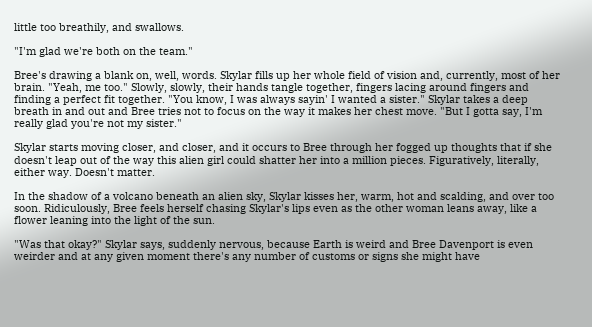little too breathily, and swallows.

"I'm glad we're both on the team."

Bree's drawing a blank on, well, words. Skylar fills up her whole field of vision and, currently, most of her brain. "Yeah, me too." Slowly, slowly, their hands tangle together, fingers lacing around fingers and finding a perfect fit together. "You know, I was always sayin' I wanted a sister." Skylar takes a deep breath in and out and Bree tries not to focus on the way it makes her chest move. "But I gotta say, I'm really glad you're not my sister."

Skylar starts moving closer, and closer, and it occurs to Bree through her fogged up thoughts that if she doesn't leap out of the way this alien girl could shatter her into a million pieces. Figuratively, literally, either way. Doesn't matter.

In the shadow of a volcano beneath an alien sky, Skylar kisses her, warm, hot and scalding, and over too soon. Ridiculously, Bree feels herself chasing Skylar's lips even as the other woman leans away, like a flower leaning into the light of the sun.

"Was that okay?" Skylar says, suddenly nervous, because Earth is weird and Bree Davenport is even weirder and at any given moment there's any number of customs or signs she might have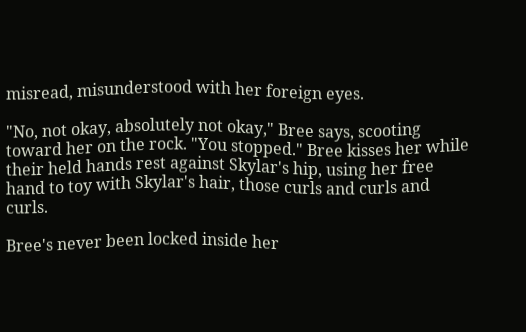misread, misunderstood with her foreign eyes.

"No, not okay, absolutely not okay," Bree says, scooting toward her on the rock. "You stopped." Bree kisses her while their held hands rest against Skylar's hip, using her free hand to toy with Skylar's hair, those curls and curls and curls.

Bree's never been locked inside her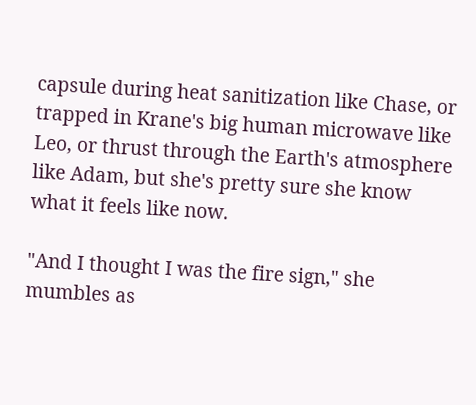capsule during heat sanitization like Chase, or trapped in Krane's big human microwave like Leo, or thrust through the Earth's atmosphere like Adam, but she's pretty sure she know what it feels like now.

"And I thought I was the fire sign," she mumbles as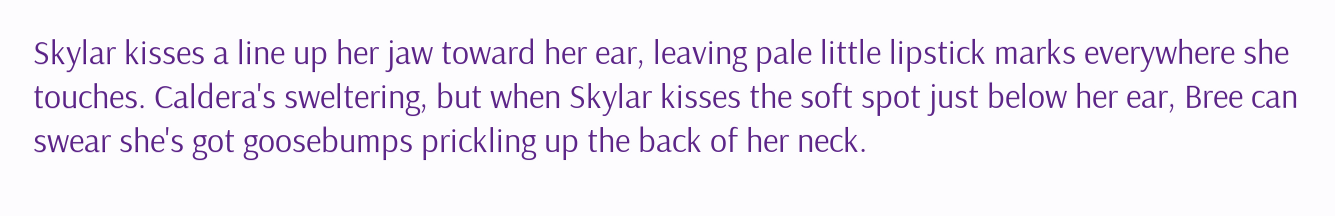Skylar kisses a line up her jaw toward her ear, leaving pale little lipstick marks everywhere she touches. Caldera's sweltering, but when Skylar kisses the soft spot just below her ear, Bree can swear she's got goosebumps prickling up the back of her neck.